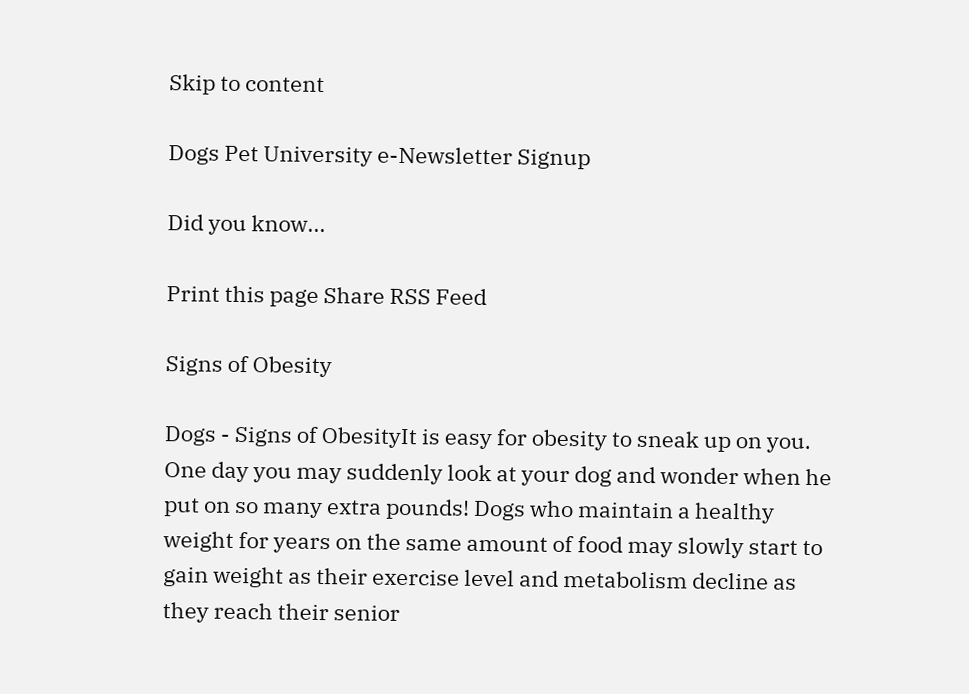Skip to content

Dogs Pet University e-Newsletter Signup

Did you know...

Print this page Share RSS Feed

Signs of Obesity

Dogs - Signs of ObesityIt is easy for obesity to sneak up on you. One day you may suddenly look at your dog and wonder when he put on so many extra pounds! Dogs who maintain a healthy weight for years on the same amount of food may slowly start to gain weight as their exercise level and metabolism decline as they reach their senior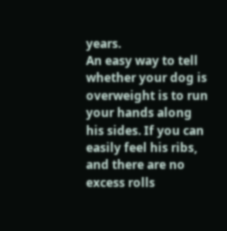years.
An easy way to tell whether your dog is overweight is to run your hands along his sides. If you can easily feel his ribs, and there are no excess rolls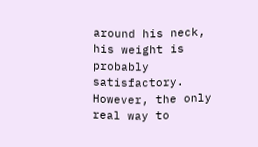around his neck, his weight is probably satisfactory. However, the only real way to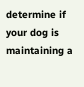determine if your dog is maintaining a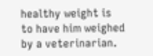healthy weight is to have him weighed by a veterinarian.